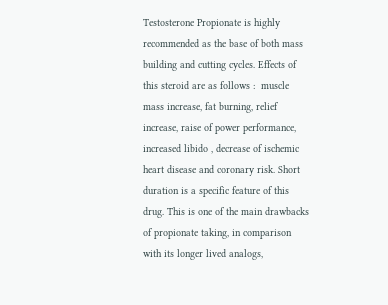Testosterone Propionate is highly recommended as the base of both mass building and cutting cycles. Effects of this steroid are as follows :  muscle mass increase, fat burning, relief increase, raise of power performance, increased libido , decrease of ischemic heart disease and coronary risk. Short duration is a specific feature of this drug. This is one of the main drawbacks of propionate taking, in comparison with its longer lived analogs,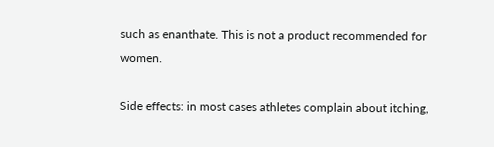such as enanthate. This is not a product recommended for women.

Side effects: in most cases athletes complain about itching,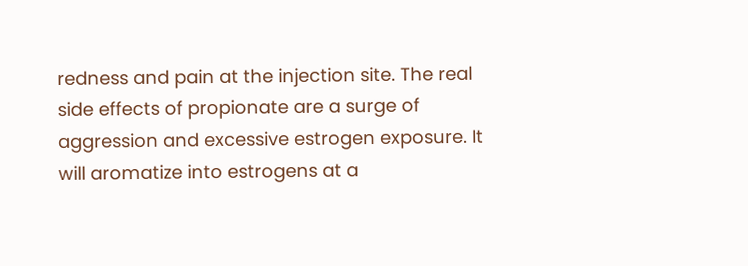redness and pain at the injection site. The real side effects of propionate are a surge of aggression and excessive estrogen exposure. It will aromatize into estrogens at a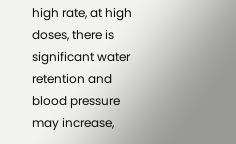high rate, at high doses, there is significant water retention and blood pressure may increase,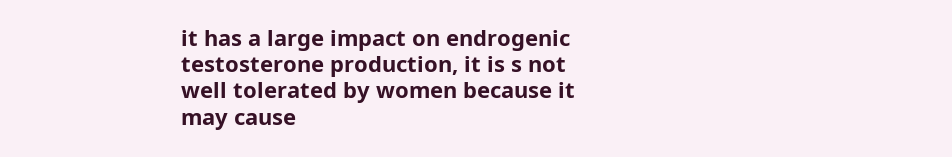it has a large impact on endrogenic testosterone production, it is s not well tolerated by women because it may cause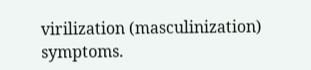virilization (masculinization) symptoms.